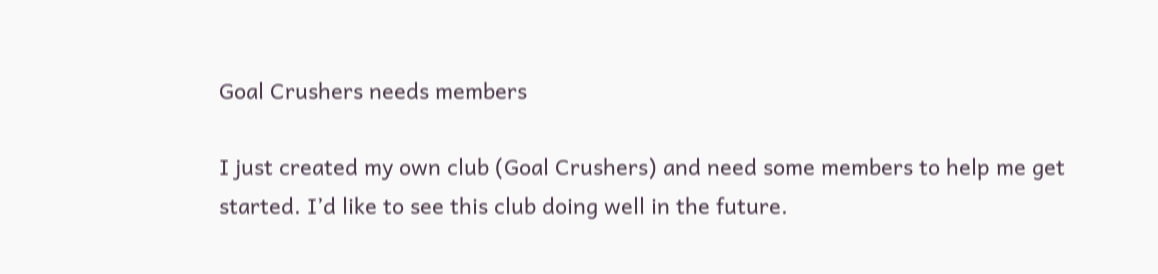Goal Crushers needs members

I just created my own club (Goal Crushers) and need some members to help me get started. I’d like to see this club doing well in the future.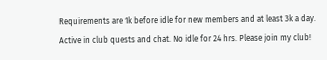Requirements are 1k before idle for new members and at least 3k a day. Active in club quests and chat. No idle for 24 hrs. Please join my club!